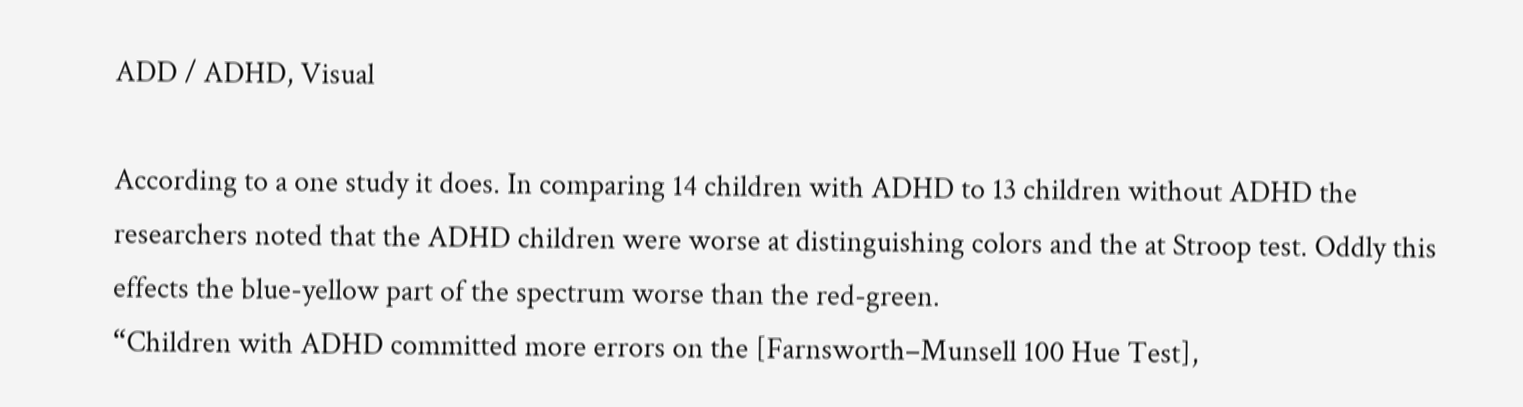ADD / ADHD, Visual

According to a one study it does. In comparing 14 children with ADHD to 13 children without ADHD the researchers noted that the ADHD children were worse at distinguishing colors and the at Stroop test. Oddly this effects the blue-yellow part of the spectrum worse than the red-green.
“Children with ADHD committed more errors on the [Farnsworth–Munsell 100 Hue Test],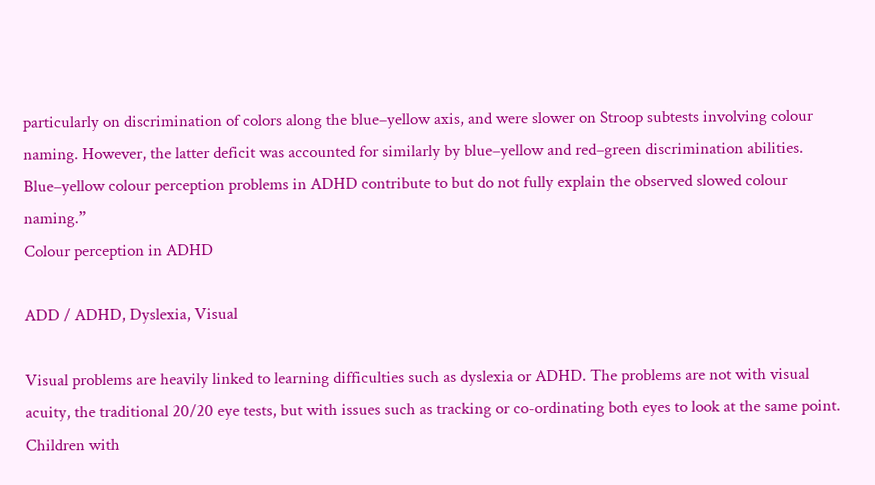particularly on discrimination of colors along the blue–yellow axis, and were slower on Stroop subtests involving colour naming. However, the latter deficit was accounted for similarly by blue–yellow and red–green discrimination abilities. Blue–yellow colour perception problems in ADHD contribute to but do not fully explain the observed slowed colour naming.”
Colour perception in ADHD

ADD / ADHD, Dyslexia, Visual

Visual problems are heavily linked to learning difficulties such as dyslexia or ADHD. The problems are not with visual acuity, the traditional 20/20 eye tests, but with issues such as tracking or co-ordinating both eyes to look at the same point. Children with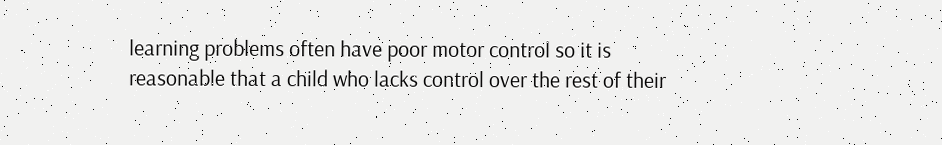learning problems often have poor motor control so it is reasonable that a child who lacks control over the rest of their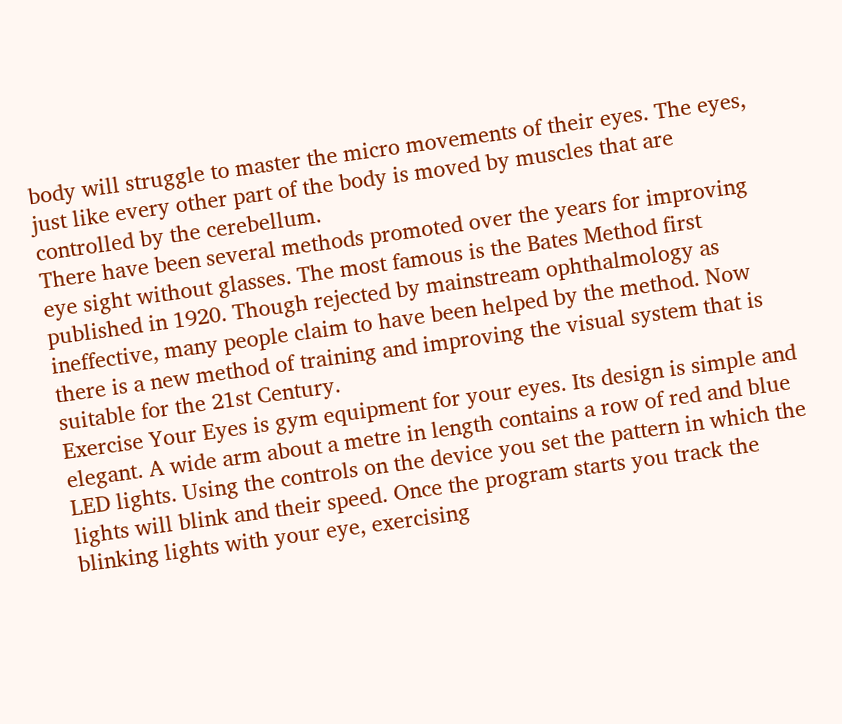body will struggle to master the micro movements of their eyes. The eyes, just like every other part of the body is moved by muscles that are controlled by the cerebellum.
There have been several methods promoted over the years for improving eye sight without glasses. The most famous is the Bates Method first published in 1920. Though rejected by mainstream ophthalmology as ineffective, many people claim to have been helped by the method. Now there is a new method of training and improving the visual system that is suitable for the 21st Century.
Exercise Your Eyes is gym equipment for your eyes. Its design is simple and elegant. A wide arm about a metre in length contains a row of red and blue LED lights. Using the controls on the device you set the pattern in which the lights will blink and their speed. Once the program starts you track the blinking lights with your eye, exercising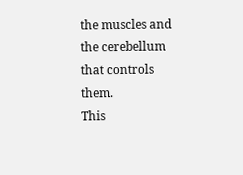the muscles and the cerebellum that controls them.
This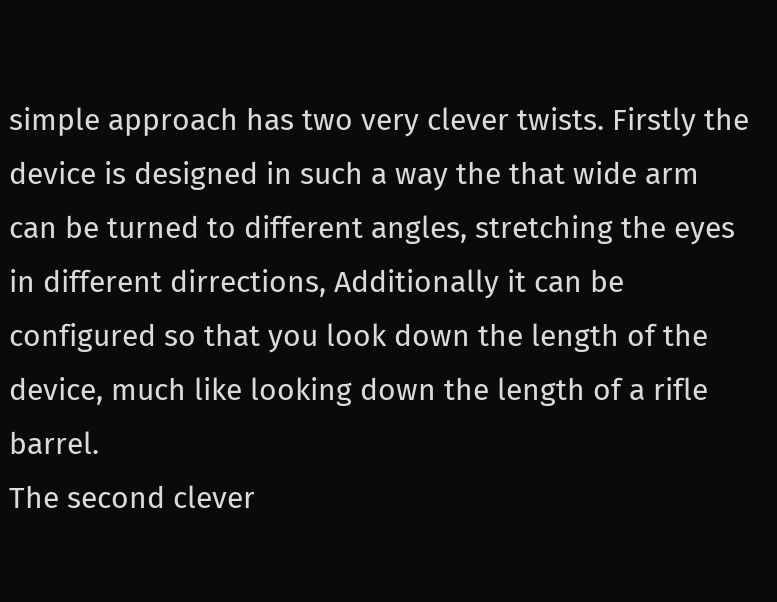simple approach has two very clever twists. Firstly the device is designed in such a way the that wide arm can be turned to different angles, stretching the eyes in different dirrections, Additionally it can be configured so that you look down the length of the device, much like looking down the length of a rifle barrel.
The second clever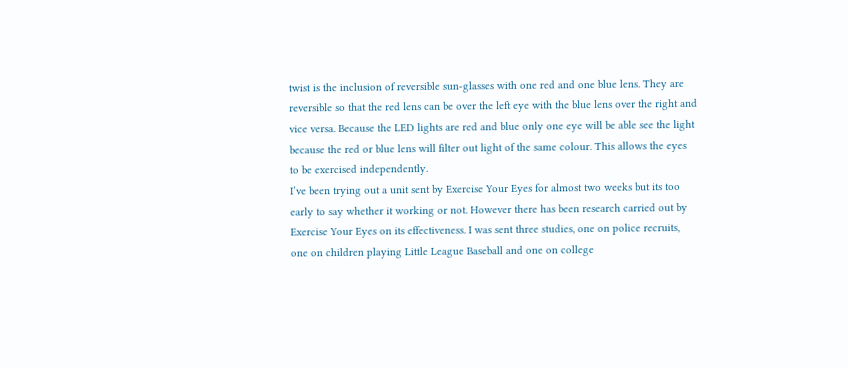twist is the inclusion of reversible sun-glasses with one red and one blue lens. They are reversible so that the red lens can be over the left eye with the blue lens over the right and vice versa. Because the LED lights are red and blue only one eye will be able see the light because the red or blue lens will filter out light of the same colour. This allows the eyes to be exercised independently.
I’ve been trying out a unit sent by Exercise Your Eyes for almost two weeks but its too early to say whether it working or not. However there has been research carried out by Exercise Your Eyes on its effectiveness. I was sent three studies, one on police recruits, one on children playing Little League Baseball and one on college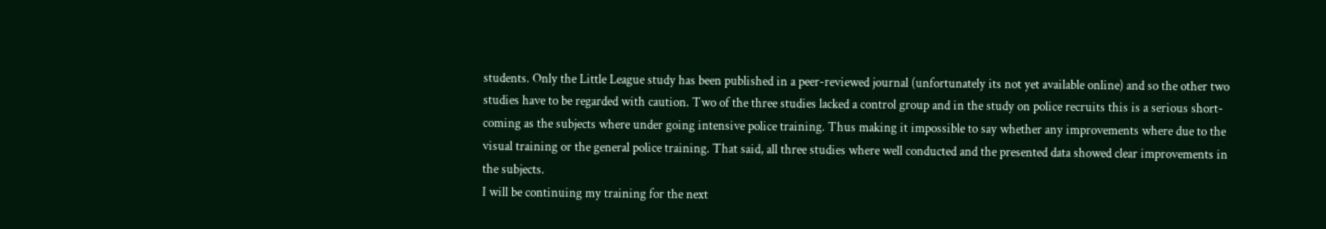students. Only the Little League study has been published in a peer-reviewed journal (unfortunately its not yet available online) and so the other two studies have to be regarded with caution. Two of the three studies lacked a control group and in the study on police recruits this is a serious short-coming as the subjects where under going intensive police training. Thus making it impossible to say whether any improvements where due to the visual training or the general police training. That said, all three studies where well conducted and the presented data showed clear improvements in the subjects.
I will be continuing my training for the next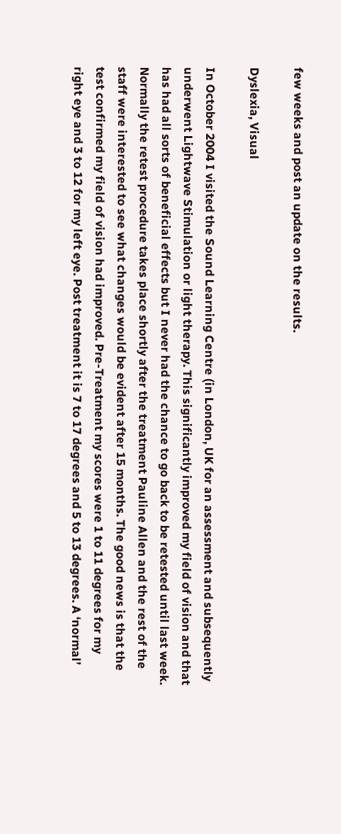few weeks and post an update on the results.

Dyslexia, Visual

In October 2004 I visited the Sound Learning Centre (in London, UK for an assessment and subsequently underwent Lightwave Stimulation or light therapy. This significantly improved my field of vision and that has had all sorts of beneficial effects but I never had the chance to go back to be retested until last week.
Normally the retest procedure takes place shortly after the treatment Pauline Allen and the rest of the staff were interested to see what changes would be evident after 15 months. The good news is that the test confirmed my field of vision had improved. Pre-Treatment my scores were 1 to 11 degrees for my right eye and 3 to 12 for my left eye. Post treatment it is 7 to 17 degrees and 5 to 13 degrees. A ‘normal’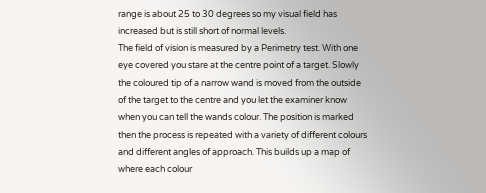range is about 25 to 30 degrees so my visual field has increased but is still short of normal levels.
The field of vision is measured by a Perimetry test. With one eye covered you stare at the centre point of a target. Slowly the coloured tip of a narrow wand is moved from the outside of the target to the centre and you let the examiner know when you can tell the wands colour. The position is marked then the process is repeated with a variety of different colours and different angles of approach. This builds up a map of where each colour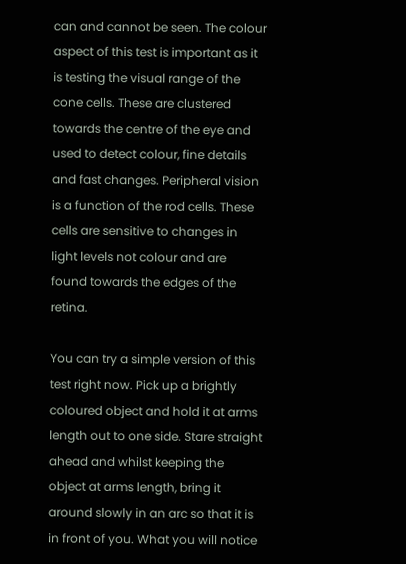can and cannot be seen. The colour aspect of this test is important as it is testing the visual range of the cone cells. These are clustered towards the centre of the eye and used to detect colour, fine details and fast changes. Peripheral vision is a function of the rod cells. These cells are sensitive to changes in light levels not colour and are found towards the edges of the retina.

You can try a simple version of this test right now. Pick up a brightly coloured object and hold it at arms length out to one side. Stare straight ahead and whilst keeping the object at arms length, bring it around slowly in an arc so that it is in front of you. What you will notice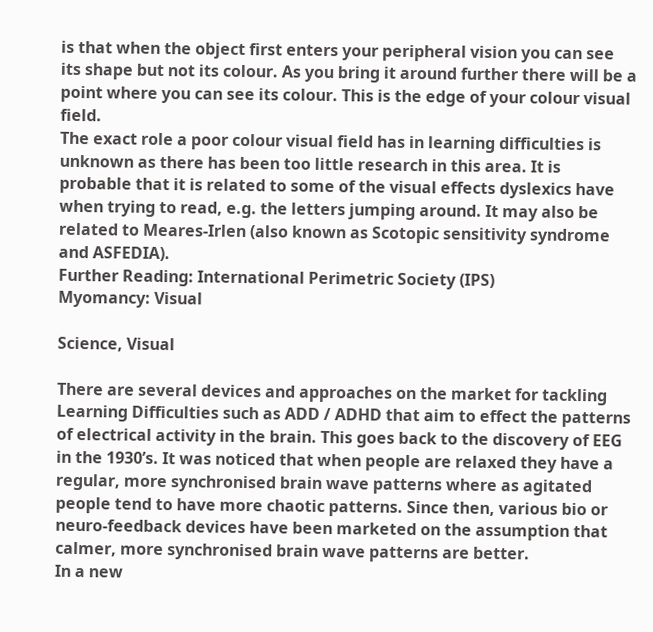is that when the object first enters your peripheral vision you can see its shape but not its colour. As you bring it around further there will be a point where you can see its colour. This is the edge of your colour visual field.
The exact role a poor colour visual field has in learning difficulties is unknown as there has been too little research in this area. It is probable that it is related to some of the visual effects dyslexics have when trying to read, e.g. the letters jumping around. It may also be related to Meares-Irlen (also known as Scotopic sensitivity syndrome and ASFEDIA).
Further Reading: International Perimetric Society (IPS)
Myomancy: Visual

Science, Visual

There are several devices and approaches on the market for tackling Learning Difficulties such as ADD / ADHD that aim to effect the patterns of electrical activity in the brain. This goes back to the discovery of EEG in the 1930’s. It was noticed that when people are relaxed they have a regular, more synchronised brain wave patterns where as agitated people tend to have more chaotic patterns. Since then, various bio or neuro-feedback devices have been marketed on the assumption that calmer, more synchronised brain wave patterns are better.
In a new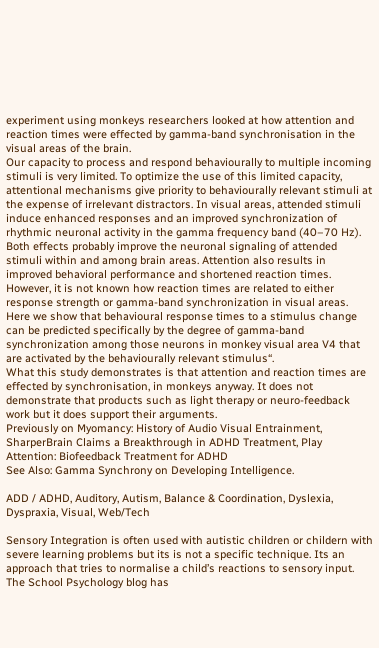experiment using monkeys researchers looked at how attention and reaction times were effected by gamma-band synchronisation in the visual areas of the brain.
Our capacity to process and respond behaviourally to multiple incoming stimuli is very limited. To optimize the use of this limited capacity, attentional mechanisms give priority to behaviourally relevant stimuli at the expense of irrelevant distractors. In visual areas, attended stimuli induce enhanced responses and an improved synchronization of rhythmic neuronal activity in the gamma frequency band (40–70 Hz). Both effects probably improve the neuronal signaling of attended stimuli within and among brain areas. Attention also results in improved behavioral performance and shortened reaction times. However, it is not known how reaction times are related to either response strength or gamma-band synchronization in visual areas. Here we show that behavioural response times to a stimulus change can be predicted specifically by the degree of gamma-band synchronization among those neurons in monkey visual area V4 that are activated by the behaviourally relevant stimulus“.
What this study demonstrates is that attention and reaction times are effected by synchronisation, in monkeys anyway. It does not demonstrate that products such as light therapy or neuro-feedback work but it does support their arguments.
Previously on Myomancy: History of Audio Visual Entrainment, SharperBrain Claims a Breakthrough in ADHD Treatment, Play Attention: Biofeedback Treatment for ADHD
See Also: Gamma Synchrony on Developing Intelligence.

ADD / ADHD, Auditory, Autism, Balance & Coordination, Dyslexia, Dyspraxia, Visual, Web/Tech

Sensory Integration is often used with autistic children or childern with severe learning problems but its is not a specific technique. Its an approach that tries to normalise a child’s reactions to sensory input. The School Psychology blog has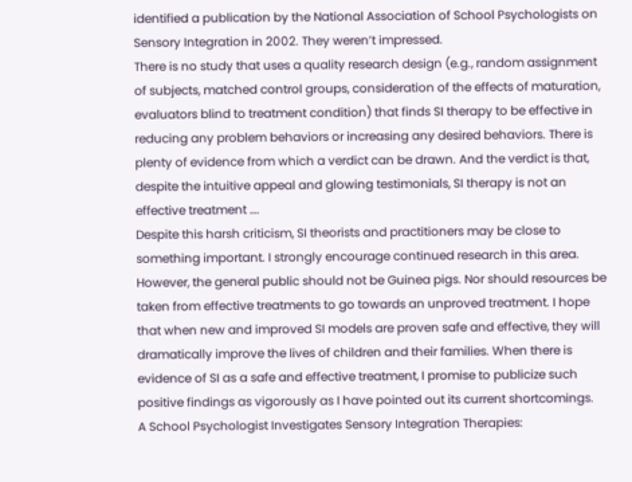identified a publication by the National Association of School Psychologists on Sensory Integration in 2002. They weren’t impressed.
There is no study that uses a quality research design (e.g., random assignment of subjects, matched control groups, consideration of the effects of maturation, evaluators blind to treatment condition) that finds SI therapy to be effective in reducing any problem behaviors or increasing any desired behaviors. There is plenty of evidence from which a verdict can be drawn. And the verdict is that, despite the intuitive appeal and glowing testimonials, SI therapy is not an effective treatment ….
Despite this harsh criticism, SI theorists and practitioners may be close to something important. I strongly encourage continued research in this area. However, the general public should not be Guinea pigs. Nor should resources be taken from effective treatments to go towards an unproved treatment. I hope that when new and improved SI models are proven safe and effective, they will dramatically improve the lives of children and their families. When there is evidence of SI as a safe and effective treatment, I promise to publicize such positive findings as vigorously as I have pointed out its current shortcomings.
A School Psychologist Investigates Sensory Integration Therapies: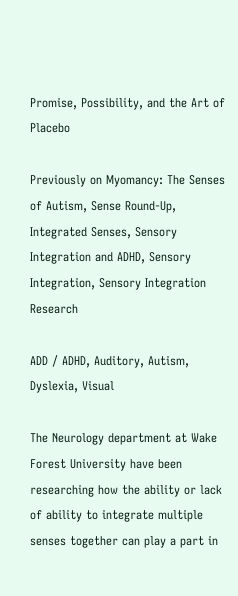Promise, Possibility, and the Art of Placebo

Previously on Myomancy: The Senses of Autism, Sense Round-Up, Integrated Senses, Sensory Integration and ADHD, Sensory Integration, Sensory Integration Research

ADD / ADHD, Auditory, Autism, Dyslexia, Visual

The Neurology department at Wake Forest University have been researching how the ability or lack of ability to integrate multiple senses together can play a part in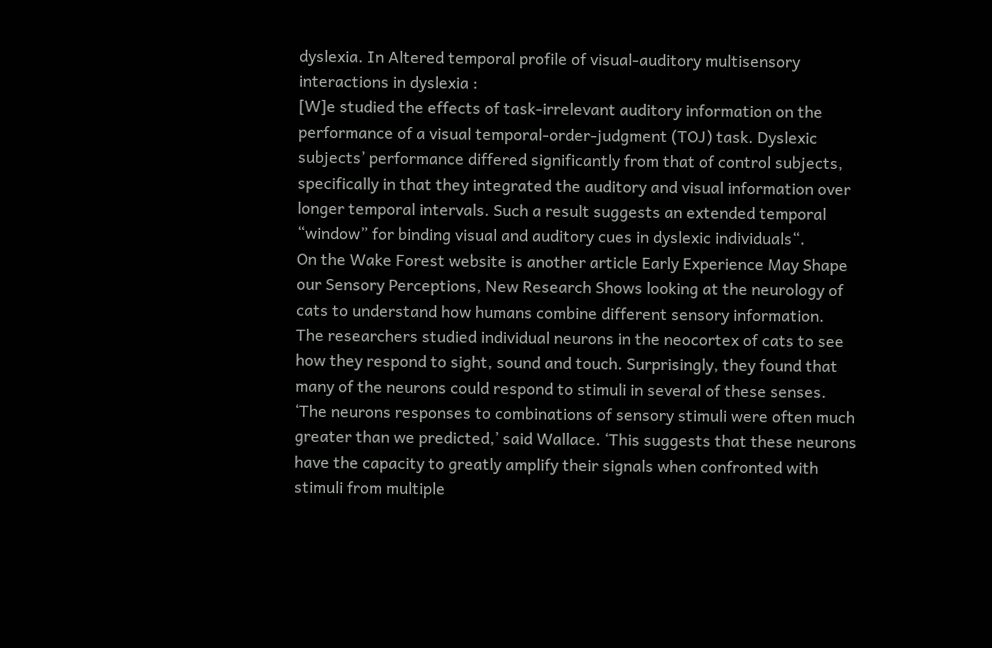dyslexia. In Altered temporal profile of visual-auditory multisensory interactions in dyslexia :
[W]e studied the effects of task-irrelevant auditory information on the performance of a visual temporal-order-judgment (TOJ) task. Dyslexic subjects’ performance differed significantly from that of control subjects, specifically in that they integrated the auditory and visual information over longer temporal intervals. Such a result suggests an extended temporal “window” for binding visual and auditory cues in dyslexic individuals“.
On the Wake Forest website is another article Early Experience May Shape our Sensory Perceptions, New Research Shows looking at the neurology of cats to understand how humans combine different sensory information.
The researchers studied individual neurons in the neocortex of cats to see how they respond to sight, sound and touch. Surprisingly, they found that many of the neurons could respond to stimuli in several of these senses.
‘The neurons responses to combinations of sensory stimuli were often much greater than we predicted,’ said Wallace. ‘This suggests that these neurons have the capacity to greatly amplify their signals when confronted with stimuli from multiple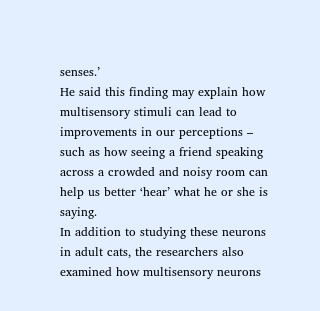senses.’
He said this finding may explain how multisensory stimuli can lead to improvements in our perceptions – such as how seeing a friend speaking across a crowded and noisy room can help us better ‘hear’ what he or she is saying.
In addition to studying these neurons in adult cats, the researchers also examined how multisensory neurons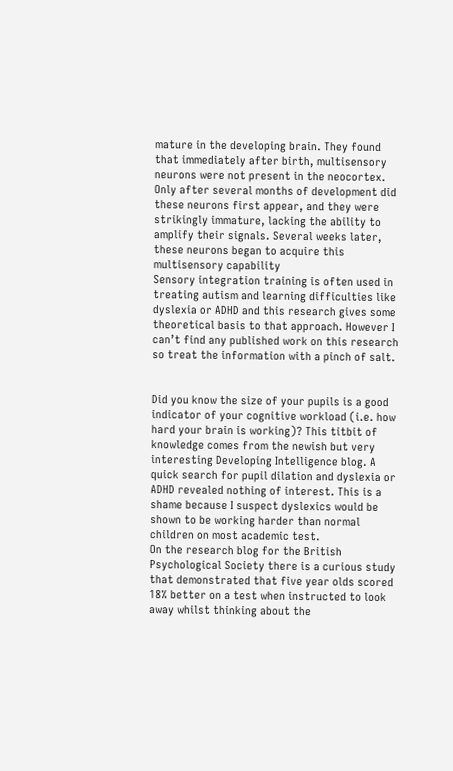mature in the developing brain. They found that immediately after birth, multisensory neurons were not present in the neocortex. Only after several months of development did these neurons first appear, and they were strikingly immature, lacking the ability to amplify their signals. Several weeks later, these neurons began to acquire this multisensory capability
Sensory integration training is often used in treating autism and learning difficulties like dyslexia or ADHD and this research gives some theoretical basis to that approach. However I can’t find any published work on this research so treat the information with a pinch of salt.


Did you know the size of your pupils is a good indicator of your cognitive workload (i.e. how hard your brain is working)? This titbit of knowledge comes from the newish but very interesting Developing Intelligence blog. A quick search for pupil dilation and dyslexia or ADHD revealed nothing of interest. This is a shame because I suspect dyslexics would be shown to be working harder than normal children on most academic test.
On the research blog for the British Psychological Society there is a curious study that demonstrated that five year olds scored 18% better on a test when instructed to look away whilst thinking about the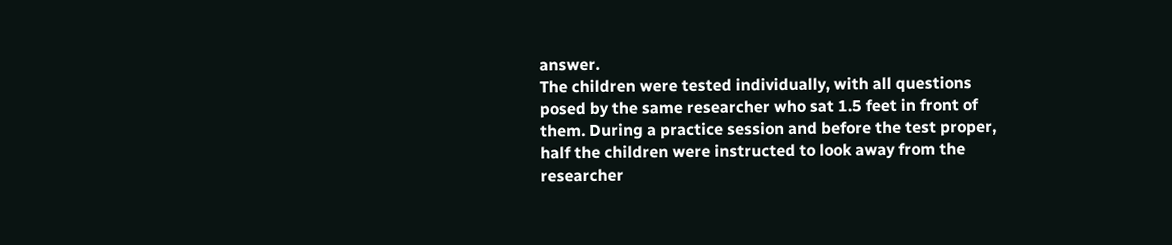answer.
The children were tested individually, with all questions posed by the same researcher who sat 1.5 feet in front of them. During a practice session and before the test proper, half the children were instructed to look away from the researcher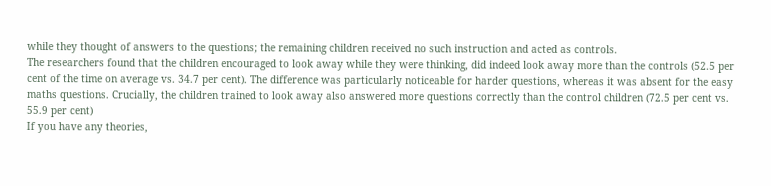while they thought of answers to the questions; the remaining children received no such instruction and acted as controls.
The researchers found that the children encouraged to look away while they were thinking, did indeed look away more than the controls (52.5 per cent of the time on average vs. 34.7 per cent). The difference was particularly noticeable for harder questions, whereas it was absent for the easy maths questions. Crucially, the children trained to look away also answered more questions correctly than the control children (72.5 per cent vs. 55.9 per cent)
If you have any theories,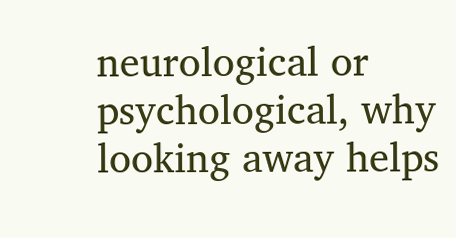neurological or psychological, why looking away helps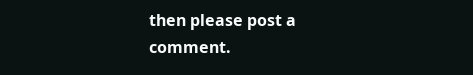then please post a comment.